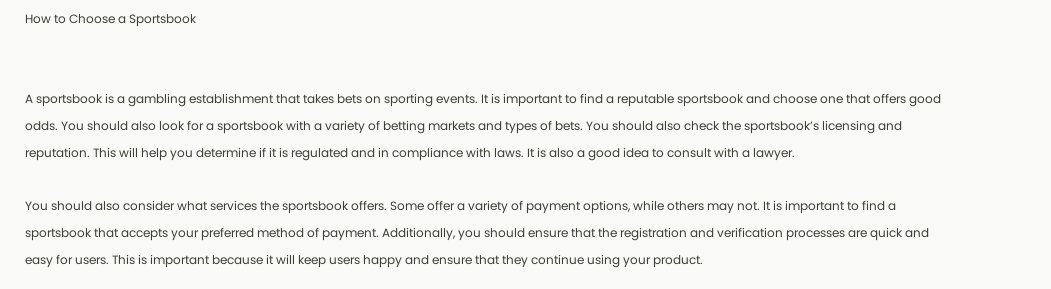How to Choose a Sportsbook


A sportsbook is a gambling establishment that takes bets on sporting events. It is important to find a reputable sportsbook and choose one that offers good odds. You should also look for a sportsbook with a variety of betting markets and types of bets. You should also check the sportsbook’s licensing and reputation. This will help you determine if it is regulated and in compliance with laws. It is also a good idea to consult with a lawyer.

You should also consider what services the sportsbook offers. Some offer a variety of payment options, while others may not. It is important to find a sportsbook that accepts your preferred method of payment. Additionally, you should ensure that the registration and verification processes are quick and easy for users. This is important because it will keep users happy and ensure that they continue using your product.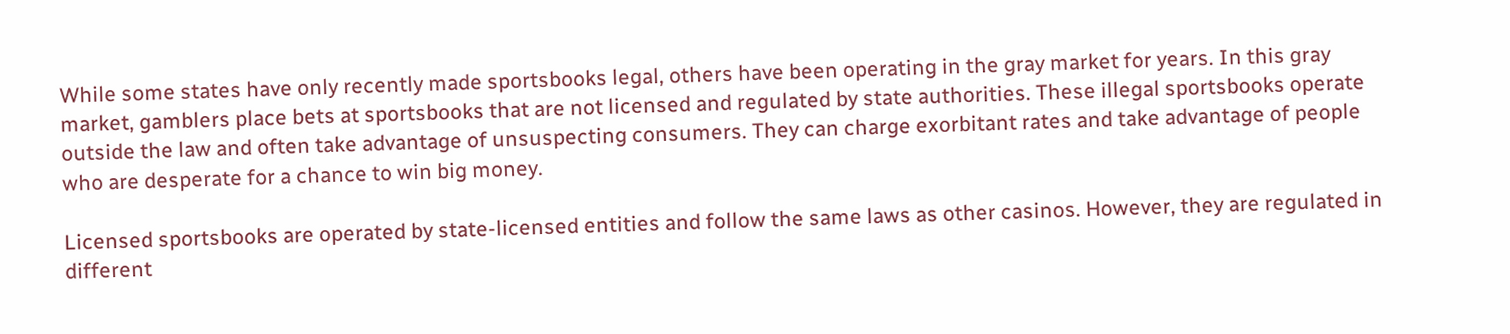While some states have only recently made sportsbooks legal, others have been operating in the gray market for years. In this gray market, gamblers place bets at sportsbooks that are not licensed and regulated by state authorities. These illegal sportsbooks operate outside the law and often take advantage of unsuspecting consumers. They can charge exorbitant rates and take advantage of people who are desperate for a chance to win big money.

Licensed sportsbooks are operated by state-licensed entities and follow the same laws as other casinos. However, they are regulated in different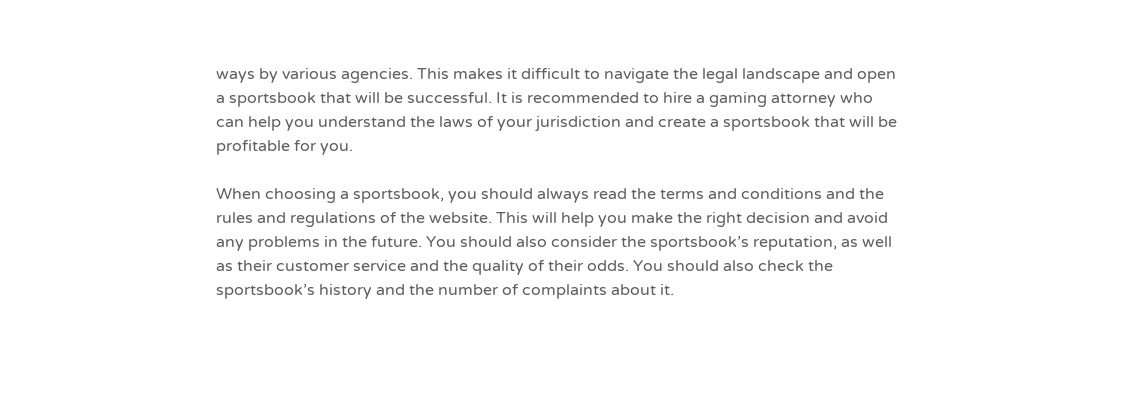ways by various agencies. This makes it difficult to navigate the legal landscape and open a sportsbook that will be successful. It is recommended to hire a gaming attorney who can help you understand the laws of your jurisdiction and create a sportsbook that will be profitable for you.

When choosing a sportsbook, you should always read the terms and conditions and the rules and regulations of the website. This will help you make the right decision and avoid any problems in the future. You should also consider the sportsbook’s reputation, as well as their customer service and the quality of their odds. You should also check the sportsbook’s history and the number of complaints about it.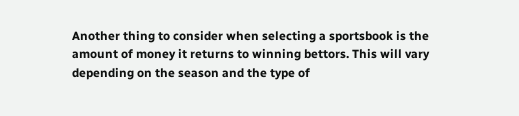Another thing to consider when selecting a sportsbook is the amount of money it returns to winning bettors. This will vary depending on the season and the type of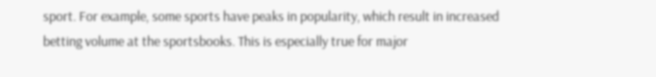sport. For example, some sports have peaks in popularity, which result in increased betting volume at the sportsbooks. This is especially true for major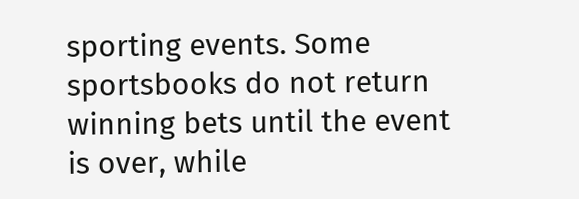sporting events. Some sportsbooks do not return winning bets until the event is over, while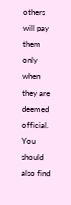others will pay them only when they are deemed official. You should also find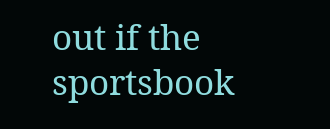out if the sportsbook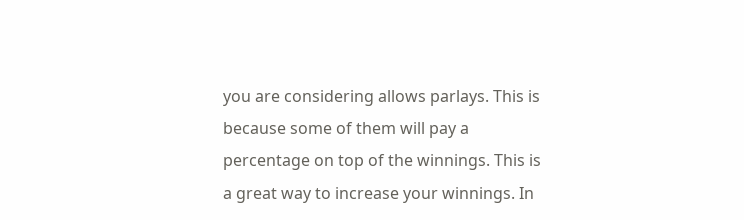you are considering allows parlays. This is because some of them will pay a percentage on top of the winnings. This is a great way to increase your winnings. In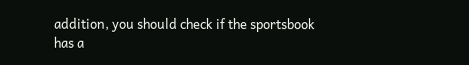addition, you should check if the sportsbook has a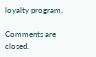loyalty program.

Comments are closed.